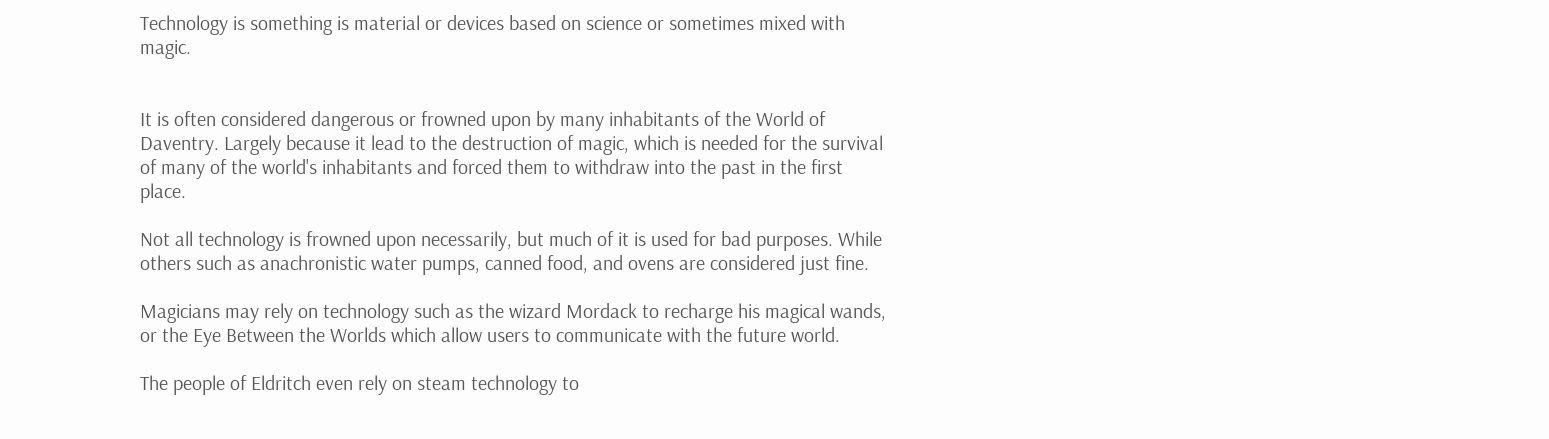Technology is something is material or devices based on science or sometimes mixed with magic.


It is often considered dangerous or frowned upon by many inhabitants of the World of Daventry. Largely because it lead to the destruction of magic, which is needed for the survival of many of the world's inhabitants and forced them to withdraw into the past in the first place.

Not all technology is frowned upon necessarily, but much of it is used for bad purposes. While others such as anachronistic water pumps, canned food, and ovens are considered just fine.

Magicians may rely on technology such as the wizard Mordack to recharge his magical wands, or the Eye Between the Worlds which allow users to communicate with the future world.

The people of Eldritch even rely on steam technology to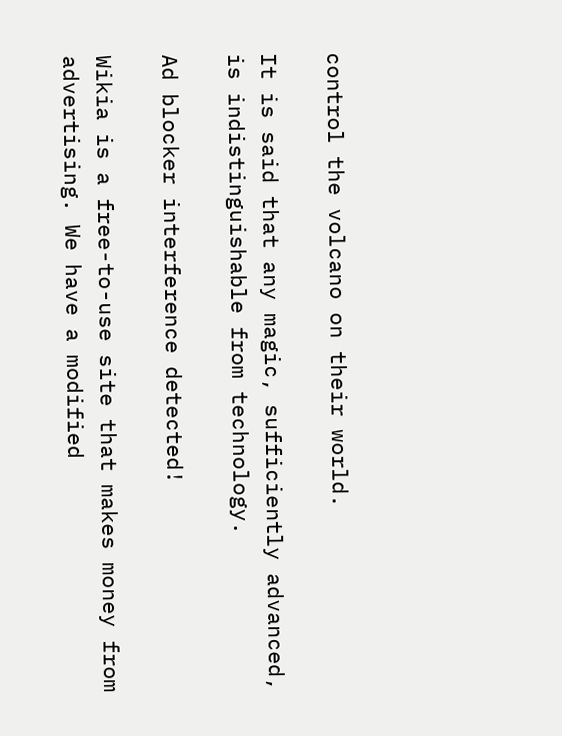control the volcano on their world.

It is said that any magic, sufficiently advanced, is indistinguishable from technology.

Ad blocker interference detected!

Wikia is a free-to-use site that makes money from advertising. We have a modified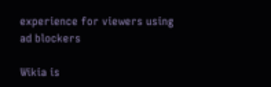experience for viewers using ad blockers

Wikia is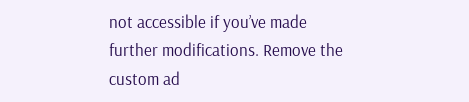not accessible if you’ve made further modifications. Remove the custom ad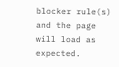blocker rule(s) and the page will load as expected.